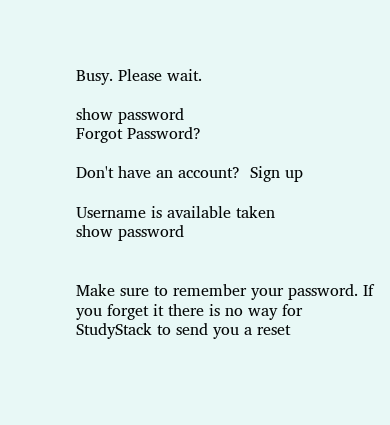Busy. Please wait.

show password
Forgot Password?

Don't have an account?  Sign up

Username is available taken
show password


Make sure to remember your password. If you forget it there is no way for StudyStack to send you a reset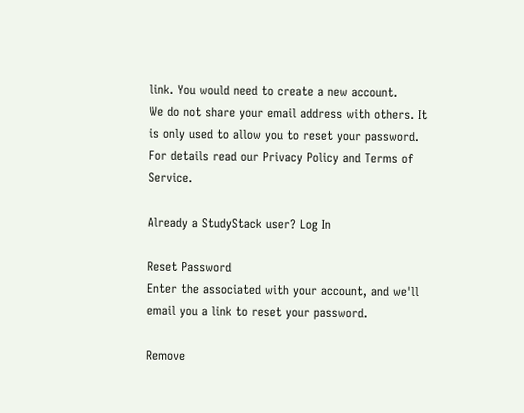link. You would need to create a new account.
We do not share your email address with others. It is only used to allow you to reset your password. For details read our Privacy Policy and Terms of Service.

Already a StudyStack user? Log In

Reset Password
Enter the associated with your account, and we'll email you a link to reset your password.

Remove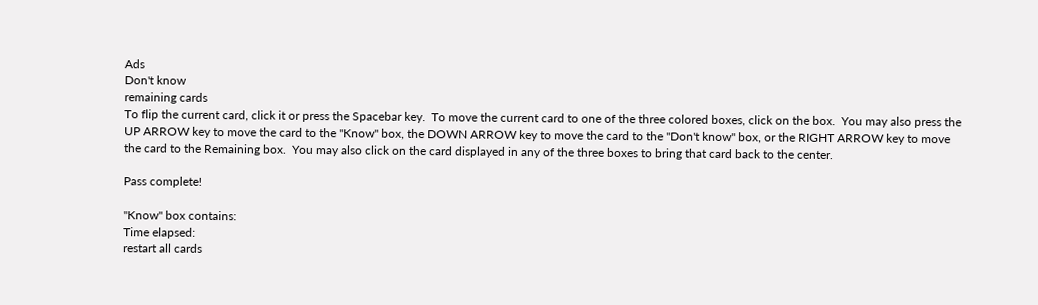Ads
Don't know
remaining cards
To flip the current card, click it or press the Spacebar key.  To move the current card to one of the three colored boxes, click on the box.  You may also press the UP ARROW key to move the card to the "Know" box, the DOWN ARROW key to move the card to the "Don't know" box, or the RIGHT ARROW key to move the card to the Remaining box.  You may also click on the card displayed in any of the three boxes to bring that card back to the center.

Pass complete!

"Know" box contains:
Time elapsed:
restart all cards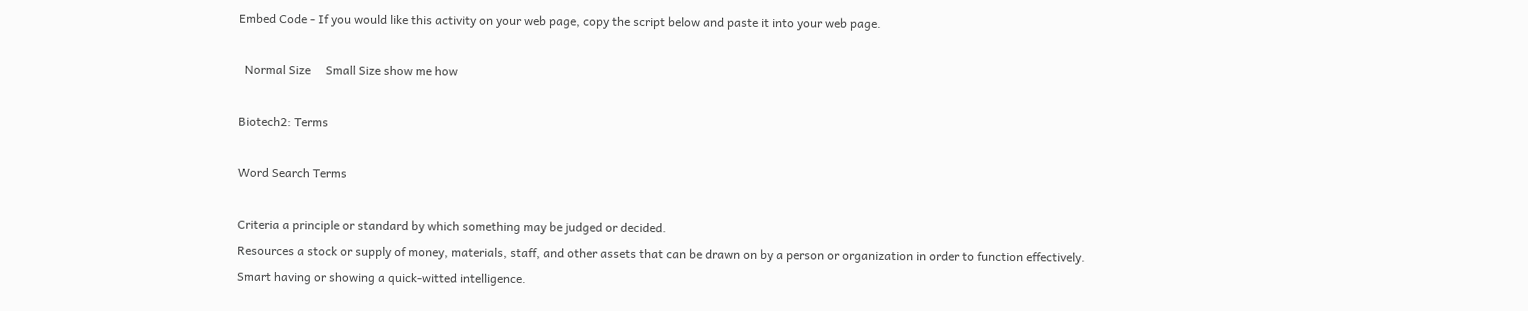Embed Code - If you would like this activity on your web page, copy the script below and paste it into your web page.

  Normal Size     Small Size show me how

Biotech2: Terms

Word Search Terms

Criteria a principle or standard by which something may be judged or decided.
Resources a stock or supply of money, materials, staff, and other assets that can be drawn on by a person or organization in order to function effectively.
Smart having or showing a quick-witted intelligence.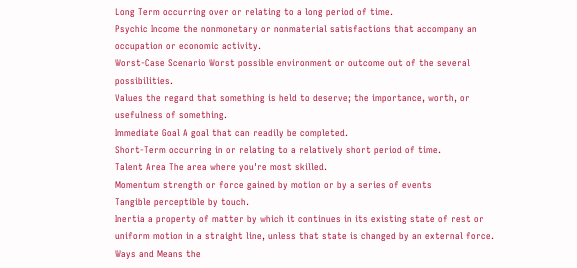Long Term occurring over or relating to a long period of time.
Psychic Income the nonmonetary or nonmaterial satisfactions that accompany an occupation or economic activity.
Worst-Case Scenario Worst possible environment or outcome out of the several possibilities.
Values the regard that something is held to deserve; the importance, worth, or usefulness of something.
Immediate Goal A goal that can readily be completed.
Short-Term occurring in or relating to a relatively short period of time.
Talent Area The area where you're most skilled.
Momentum strength or force gained by motion or by a series of events
Tangible perceptible by touch.
Inertia a property of matter by which it continues in its existing state of rest or uniform motion in a straight line, unless that state is changed by an external force.
Ways and Means the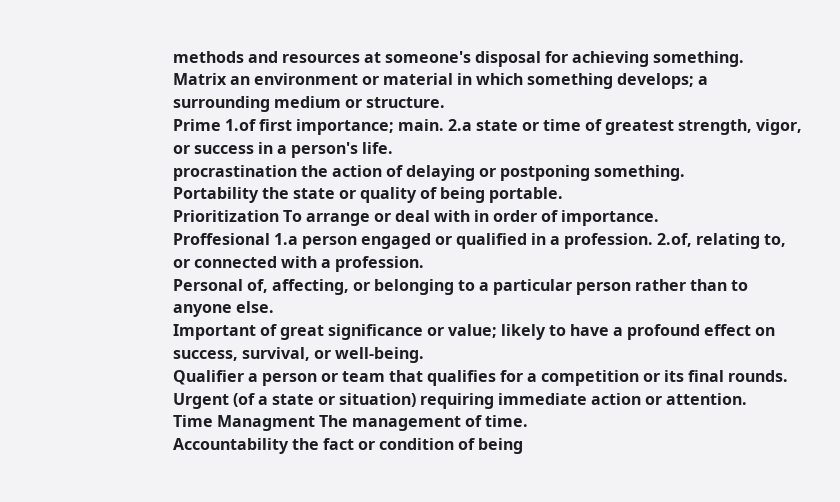methods and resources at someone's disposal for achieving something.
Matrix an environment or material in which something develops; a surrounding medium or structure.
Prime 1.of first importance; main. 2.a state or time of greatest strength, vigor, or success in a person's life.
procrastination the action of delaying or postponing something.
Portability the state or quality of being portable.
Prioritization To arrange or deal with in order of importance.
Proffesional 1.a person engaged or qualified in a profession. 2.of, relating to, or connected with a profession.
Personal of, affecting, or belonging to a particular person rather than to anyone else.
Important of great significance or value; likely to have a profound effect on success, survival, or well-being.
Qualifier a person or team that qualifies for a competition or its final rounds.
Urgent (of a state or situation) requiring immediate action or attention.
Time Managment The management of time.
Accountability the fact or condition of being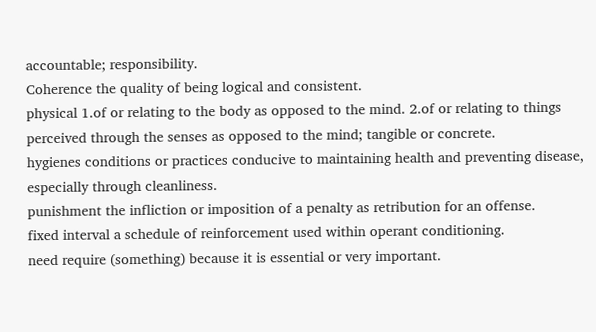accountable; responsibility.
Coherence the quality of being logical and consistent.
physical 1.of or relating to the body as opposed to the mind. 2.of or relating to things perceived through the senses as opposed to the mind; tangible or concrete.
hygienes conditions or practices conducive to maintaining health and preventing disease, especially through cleanliness.
punishment the infliction or imposition of a penalty as retribution for an offense.
fixed interval a schedule of reinforcement used within operant conditioning.
need require (something) because it is essential or very important.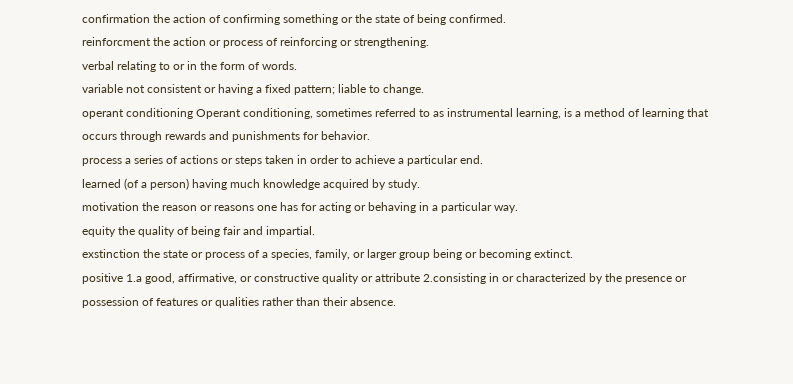confirmation the action of confirming something or the state of being confirmed.
reinforcment the action or process of reinforcing or strengthening.
verbal relating to or in the form of words.
variable not consistent or having a fixed pattern; liable to change.
operant conditioning Operant conditioning, sometimes referred to as instrumental learning, is a method of learning that occurs through rewards and punishments for behavior.
process a series of actions or steps taken in order to achieve a particular end.
learned (of a person) having much knowledge acquired by study.
motivation the reason or reasons one has for acting or behaving in a particular way.
equity the quality of being fair and impartial.
exstinction the state or process of a species, family, or larger group being or becoming extinct.
positive 1.a good, affirmative, or constructive quality or attribute 2.consisting in or characterized by the presence or possession of features or qualities rather than their absence.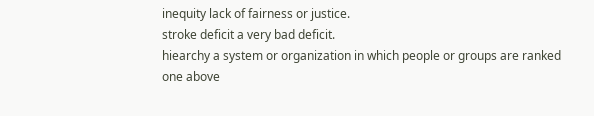inequity lack of fairness or justice.
stroke deficit a very bad deficit.
hiearchy a system or organization in which people or groups are ranked one above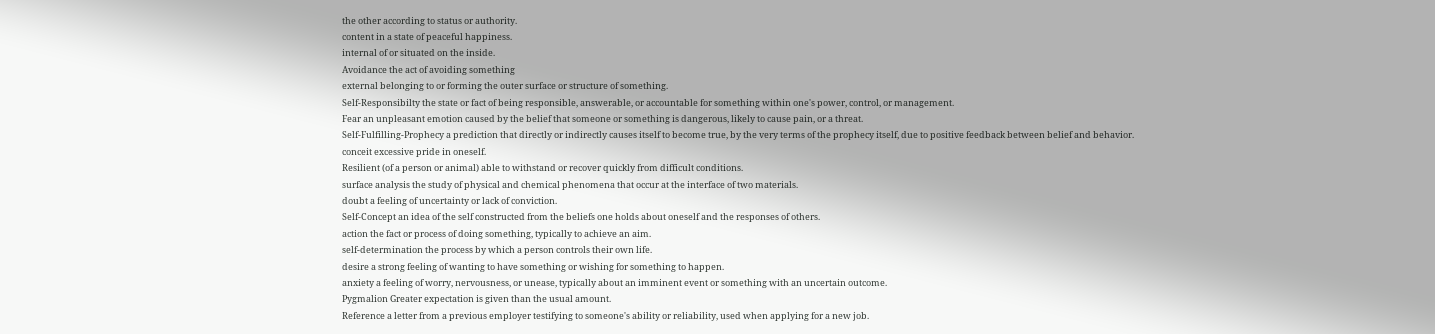the other according to status or authority.
content in a state of peaceful happiness.
internal of or situated on the inside.
Avoidance the act of avoiding something
external belonging to or forming the outer surface or structure of something.
Self-Responsibilty the state or fact of being responsible, answerable, or accountable for something within one's power, control, or management.
Fear an unpleasant emotion caused by the belief that someone or something is dangerous, likely to cause pain, or a threat.
Self-Fulfilling-Prophecy a prediction that directly or indirectly causes itself to become true, by the very terms of the prophecy itself, due to positive feedback between belief and behavior.
conceit excessive pride in oneself.
Resilient (of a person or animal) able to withstand or recover quickly from difficult conditions.
surface analysis the study of physical and chemical phenomena that occur at the interface of two materials.
doubt a feeling of uncertainty or lack of conviction.
Self-Concept an idea of the self constructed from the beliefs one holds about oneself and the responses of others.
action the fact or process of doing something, typically to achieve an aim.
self-determination the process by which a person controls their own life.
desire a strong feeling of wanting to have something or wishing for something to happen.
anxiety a feeling of worry, nervousness, or unease, typically about an imminent event or something with an uncertain outcome.
Pygmalion Greater expectation is given than the usual amount.
Reference a letter from a previous employer testifying to someone's ability or reliability, used when applying for a new job.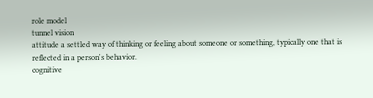role model
tunnel vision
attitude a settled way of thinking or feeling about someone or something, typically one that is reflected in a person's behavior.
cognitive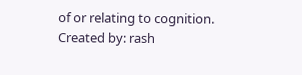of or relating to cognition.
Created by: rash